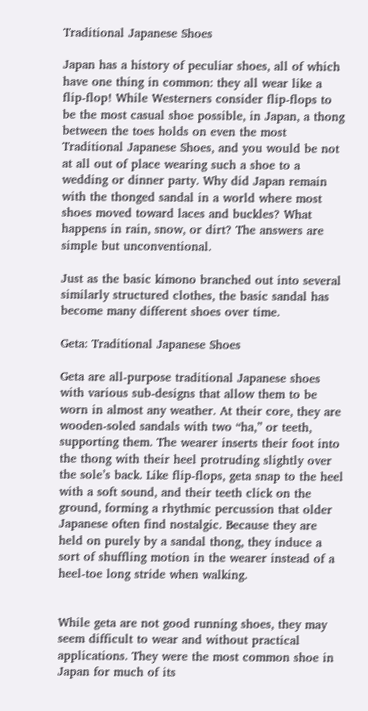Traditional Japanese Shoes

Japan has a history of peculiar shoes, all of which have one thing in common: they all wear like a flip-flop! While Westerners consider flip-flops to be the most casual shoe possible, in Japan, a thong between the toes holds on even the most Traditional Japanese Shoes, and you would be not at all out of place wearing such a shoe to a wedding or dinner party. Why did Japan remain with the thonged sandal in a world where most shoes moved toward laces and buckles? What happens in rain, snow, or dirt? The answers are simple but unconventional.

Just as the basic kimono branched out into several similarly structured clothes, the basic sandal has become many different shoes over time.

Geta: Traditional Japanese Shoes

Geta are all-purpose traditional Japanese shoes with various sub-designs that allow them to be worn in almost any weather. At their core, they are wooden-soled sandals with two “ha,” or teeth, supporting them. The wearer inserts their foot into the thong with their heel protruding slightly over the sole’s back. Like flip-flops, geta snap to the heel with a soft sound, and their teeth click on the ground, forming a rhythmic percussion that older Japanese often find nostalgic. Because they are held on purely by a sandal thong, they induce a sort of shuffling motion in the wearer instead of a heel-toe long stride when walking.


While geta are not good running shoes, they may seem difficult to wear and without practical applications. They were the most common shoe in Japan for much of its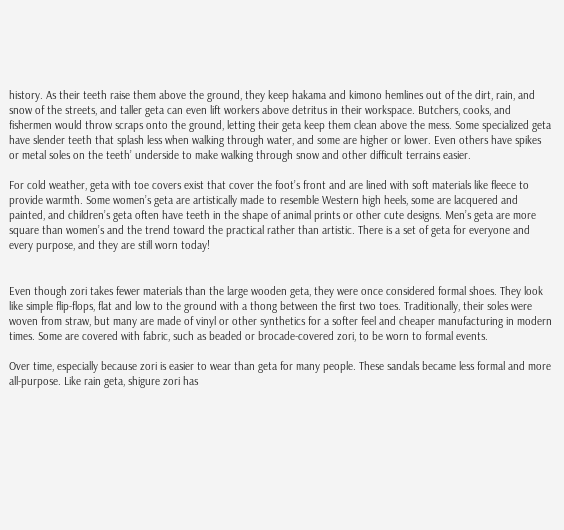history. As their teeth raise them above the ground, they keep hakama and kimono hemlines out of the dirt, rain, and snow of the streets, and taller geta can even lift workers above detritus in their workspace. Butchers, cooks, and fishermen would throw scraps onto the ground, letting their geta keep them clean above the mess. Some specialized geta have slender teeth that splash less when walking through water, and some are higher or lower. Even others have spikes or metal soles on the teeth’ underside to make walking through snow and other difficult terrains easier.

For cold weather, geta with toe covers exist that cover the foot’s front and are lined with soft materials like fleece to provide warmth. Some women’s geta are artistically made to resemble Western high heels, some are lacquered and painted, and children’s geta often have teeth in the shape of animal prints or other cute designs. Men’s geta are more square than women’s and the trend toward the practical rather than artistic. There is a set of geta for everyone and every purpose, and they are still worn today!


Even though zori takes fewer materials than the large wooden geta, they were once considered formal shoes. They look like simple flip-flops, flat and low to the ground with a thong between the first two toes. Traditionally, their soles were woven from straw, but many are made of vinyl or other synthetics for a softer feel and cheaper manufacturing in modern times. Some are covered with fabric, such as beaded or brocade-covered zori, to be worn to formal events.

Over time, especially because zori is easier to wear than geta for many people. These sandals became less formal and more all-purpose. Like rain geta, shigure zori has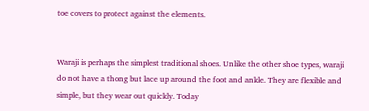toe covers to protect against the elements.


Waraji is perhaps the simplest traditional shoes. Unlike the other shoe types, waraji do not have a thong but lace up around the foot and ankle. They are flexible and simple, but they wear out quickly. Today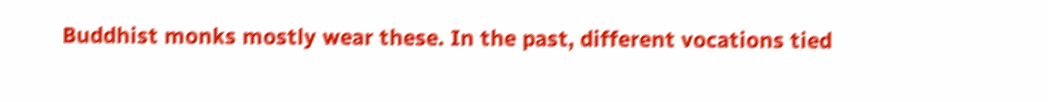Buddhist monks mostly wear these. In the past, different vocations tied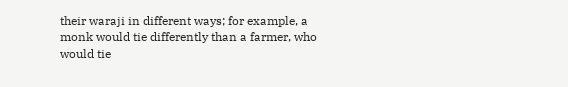their waraji in different ways; for example, a monk would tie differently than a farmer, who would tie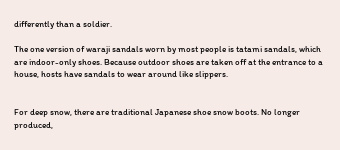differently than a soldier.

The one version of waraji sandals worn by most people is tatami sandals, which are indoor-only shoes. Because outdoor shoes are taken off at the entrance to a house, hosts have sandals to wear around like slippers.


For deep snow, there are traditional Japanese shoe snow boots. No longer produced,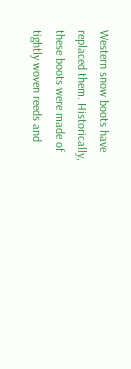Western snow boots have replaced them. Historically, these boots were made of tightly woven reeds and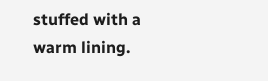stuffed with a warm lining.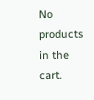No products in the cart.